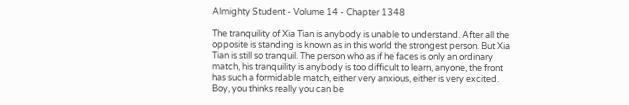Almighty Student - Volume 14 - Chapter 1348

The tranquility of Xia Tian is anybody is unable to understand. After all the opposite is standing is known as in this world the strongest person. But Xia Tian is still so tranquil. The person who as if he faces is only an ordinary match, his tranquility is anybody is too difficult to learn, anyone, the front has such a formidable match, either very anxious, either is very excited. Boy, you thinks really you can be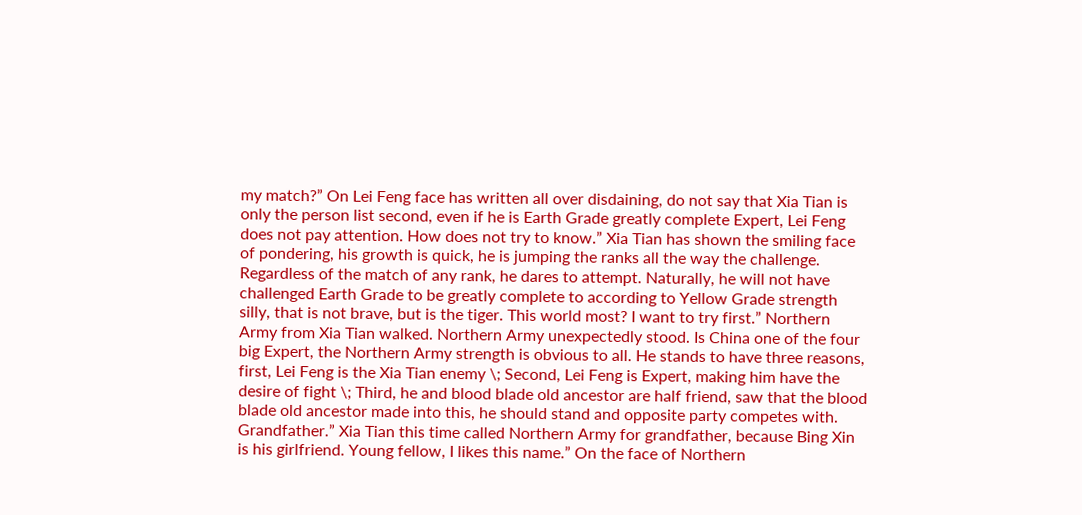my match?” On Lei Feng face has written all over disdaining, do not say that Xia Tian is only the person list second, even if he is Earth Grade greatly complete Expert, Lei Feng does not pay attention. How does not try to know.” Xia Tian has shown the smiling face of pondering, his growth is quick, he is jumping the ranks all the way the challenge. Regardless of the match of any rank, he dares to attempt. Naturally, he will not have challenged Earth Grade to be greatly complete to according to Yellow Grade strength silly, that is not brave, but is the tiger. This world most? I want to try first.” Northern Army from Xia Tian walked. Northern Army unexpectedly stood. Is China one of the four big Expert, the Northern Army strength is obvious to all. He stands to have three reasons, first, Lei Feng is the Xia Tian enemy \; Second, Lei Feng is Expert, making him have the desire of fight \; Third, he and blood blade old ancestor are half friend, saw that the blood blade old ancestor made into this, he should stand and opposite party competes with. Grandfather.” Xia Tian this time called Northern Army for grandfather, because Bing Xin is his girlfriend. Young fellow, I likes this name.” On the face of Northern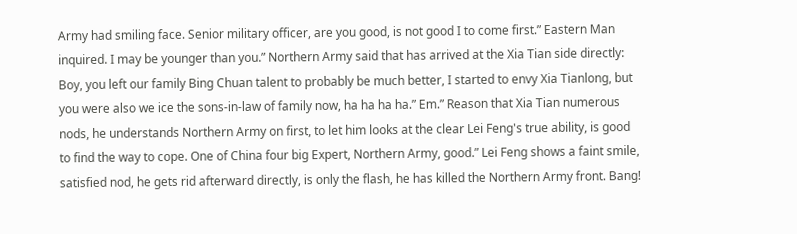Army had smiling face. Senior military officer, are you good, is not good I to come first.” Eastern Man inquired. I may be younger than you.” Northern Army said that has arrived at the Xia Tian side directly: Boy, you left our family Bing Chuan talent to probably be much better, I started to envy Xia Tianlong, but you were also we ice the sons-in-law of family now, ha ha ha ha.” Em.” Reason that Xia Tian numerous nods, he understands Northern Army on first, to let him looks at the clear Lei Feng's true ability, is good to find the way to cope. One of China four big Expert, Northern Army, good.” Lei Feng shows a faint smile, satisfied nod, he gets rid afterward directly, is only the flash, he has killed the Northern Army front. Bang!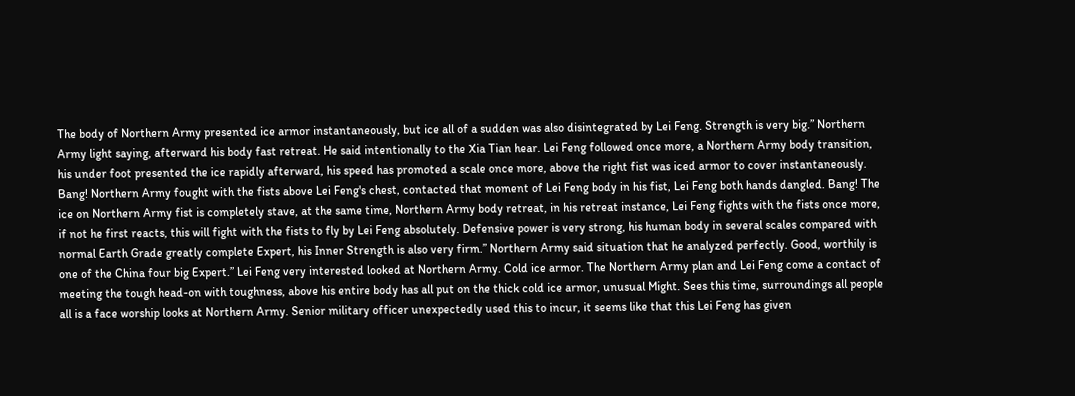The body of Northern Army presented ice armor instantaneously, but ice all of a sudden was also disintegrated by Lei Feng. Strength is very big.” Northern Army light saying, afterward his body fast retreat. He said intentionally to the Xia Tian hear. Lei Feng followed once more, a Northern Army body transition, his under foot presented the ice rapidly afterward, his speed has promoted a scale once more, above the right fist was iced armor to cover instantaneously. Bang! Northern Army fought with the fists above Lei Feng's chest, contacted that moment of Lei Feng body in his fist, Lei Feng both hands dangled. Bang! The ice on Northern Army fist is completely stave, at the same time, Northern Army body retreat, in his retreat instance, Lei Feng fights with the fists once more, if not he first reacts, this will fight with the fists to fly by Lei Feng absolutely. Defensive power is very strong, his human body in several scales compared with normal Earth Grade greatly complete Expert, his Inner Strength is also very firm.” Northern Army said situation that he analyzed perfectly. Good, worthily is one of the China four big Expert.” Lei Feng very interested looked at Northern Army. Cold ice armor. The Northern Army plan and Lei Feng come a contact of meeting the tough head-on with toughness, above his entire body has all put on the thick cold ice armor, unusual Might. Sees this time, surroundings all people all is a face worship looks at Northern Army. Senior military officer unexpectedly used this to incur, it seems like that this Lei Feng has given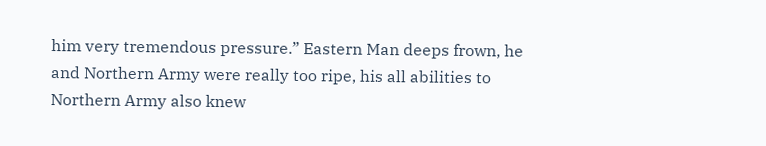him very tremendous pressure.” Eastern Man deeps frown, he and Northern Army were really too ripe, his all abilities to Northern Army also knew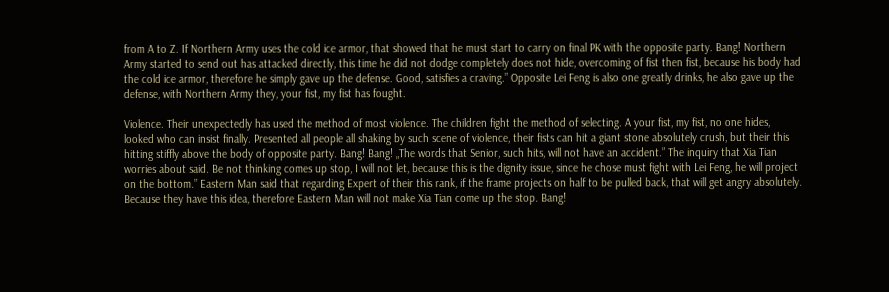from A to Z. If Northern Army uses the cold ice armor, that showed that he must start to carry on final PK with the opposite party. Bang! Northern Army started to send out has attacked directly, this time he did not dodge completely does not hide, overcoming of fist then fist, because his body had the cold ice armor, therefore he simply gave up the defense. Good, satisfies a craving.” Opposite Lei Feng is also one greatly drinks, he also gave up the defense, with Northern Army they, your fist, my fist has fought.

Violence. Their unexpectedly has used the method of most violence. The children fight the method of selecting. A your fist, my fist, no one hides, looked who can insist finally. Presented all people all shaking by such scene of violence, their fists can hit a giant stone absolutely crush, but their this hitting stiffly above the body of opposite party. Bang! Bang! „The words that Senior, such hits, will not have an accident.” The inquiry that Xia Tian worries about said. Be not thinking comes up stop, I will not let, because this is the dignity issue, since he chose must fight with Lei Feng, he will project on the bottom.” Eastern Man said that regarding Expert of their this rank, if the frame projects on half to be pulled back, that will get angry absolutely. Because they have this idea, therefore Eastern Man will not make Xia Tian come up the stop. Bang!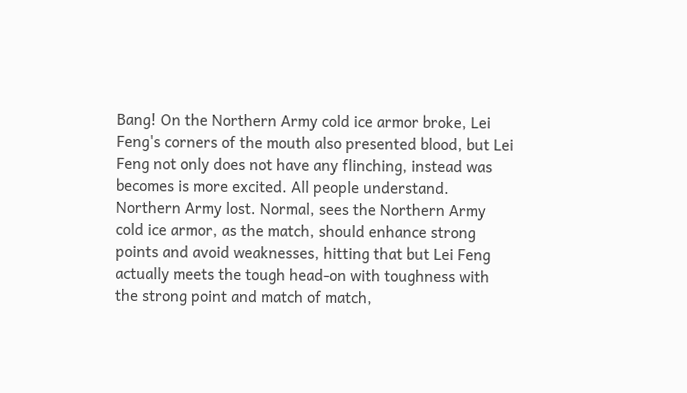Bang! On the Northern Army cold ice armor broke, Lei Feng's corners of the mouth also presented blood, but Lei Feng not only does not have any flinching, instead was becomes is more excited. All people understand. Northern Army lost. Normal, sees the Northern Army cold ice armor, as the match, should enhance strong points and avoid weaknesses, hitting that but Lei Feng actually meets the tough head-on with toughness with the strong point and match of match,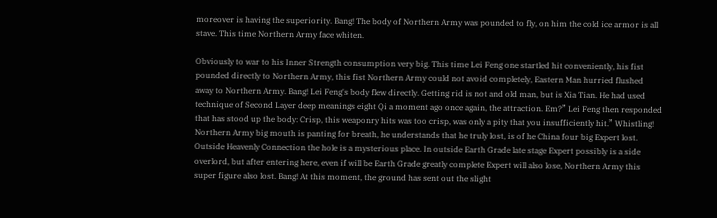moreover is having the superiority. Bang! The body of Northern Army was pounded to fly, on him the cold ice armor is all stave. This time Northern Army face whiten.

Obviously to war to his Inner Strength consumption very big. This time Lei Feng one startled hit conveniently, his fist pounded directly to Northern Army, this fist Northern Army could not avoid completely, Eastern Man hurried flushed away to Northern Army. Bang! Lei Feng's body flew directly. Getting rid is not and old man, but is Xia Tian. He had used technique of Second Layer deep meanings eight Qi a moment ago once again, the attraction. Em?” Lei Feng then responded that has stood up the body: Crisp, this weaponry hits was too crisp, was only a pity that you insufficiently hit.” Whistling! Northern Army big mouth is panting for breath, he understands that he truly lost, is of he China four big Expert lost. Outside Heavenly Connection the hole is a mysterious place. In outside Earth Grade late stage Expert possibly is a side overlord, but after entering here, even if will be Earth Grade greatly complete Expert will also lose, Northern Army this super figure also lost. Bang! At this moment, the ground has sent out the slight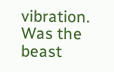vibration. Was the beast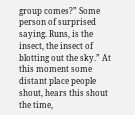group comes?” Some person of surprised saying. Runs, is the insect, the insect of blotting out the sky.” At this moment some distant place people shout, hears this shout the time,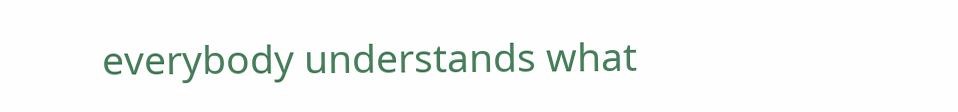everybody understands what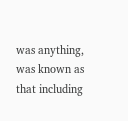was anything, was known as that including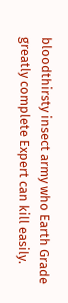bloodthirsty insect army who Earth Grade greatly complete Expert can kill easily.